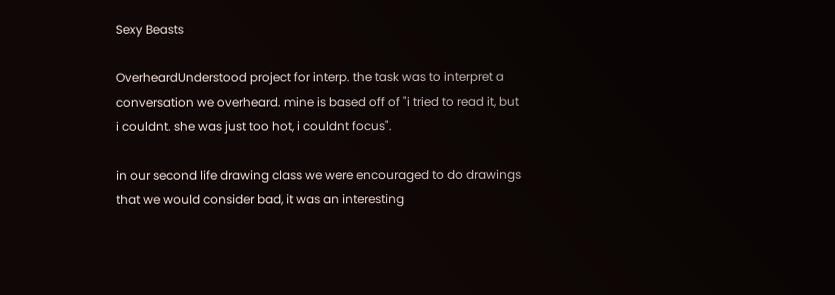Sexy Beasts

OverheardUnderstood project for interp. the task was to interpret a conversation we overheard. mine is based off of "i tried to read it, but i couldnt. she was just too hot, i couldnt focus".

in our second life drawing class we were encouraged to do drawings that we would consider bad, it was an interesting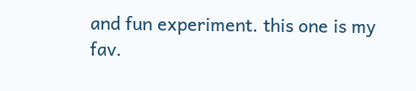and fun experiment. this one is my fav.